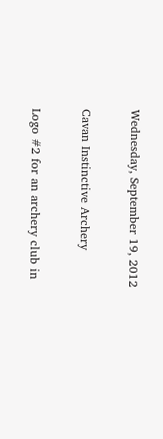Wednesday, September 19, 2012

Cavan Instinctive Archery

Logo #2 for an archery club in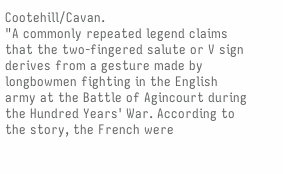Cootehill/Cavan.
"A commonly repeated legend claims that the two-fingered salute or V sign derives from a gesture made by longbowmen fighting in the English army at the Battle of Agincourt during the Hundred Years' War. According to the story, the French were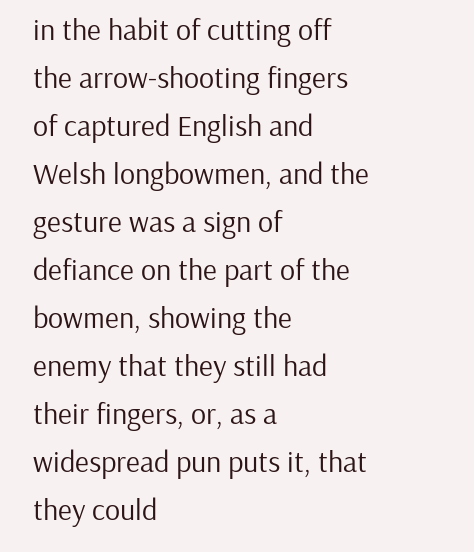in the habit of cutting off the arrow-shooting fingers of captured English and Welsh longbowmen, and the gesture was a sign of defiance on the part of the bowmen, showing the enemy that they still had their fingers, or, as a widespread pun puts it, that they could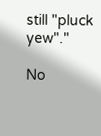still "pluck yew"."

No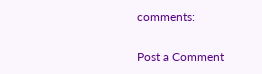comments:

Post a Comment